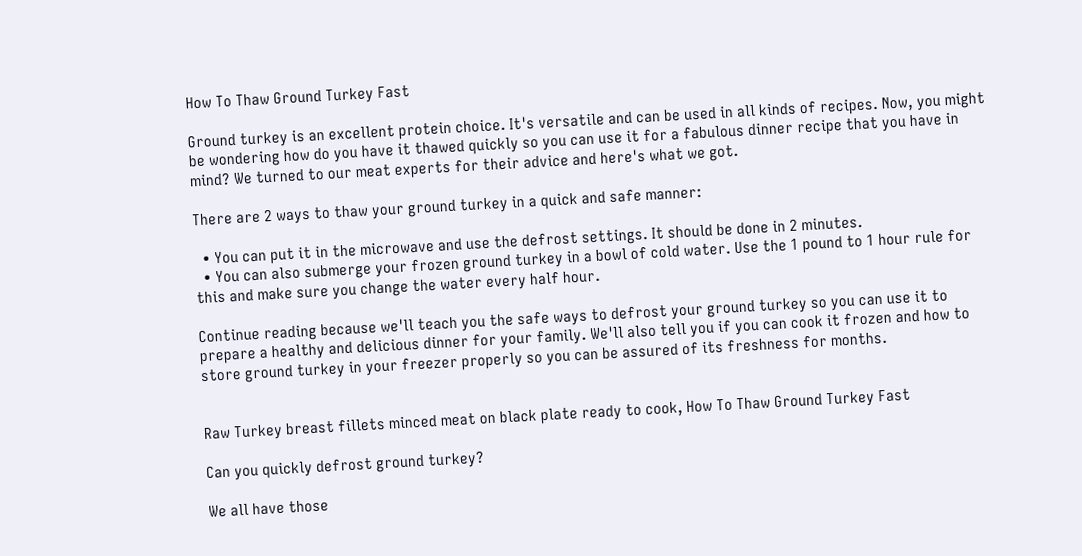How To Thaw Ground Turkey Fast

Ground turkey is an excellent protein choice. It's versatile and can be used in all kinds of recipes. Now, you might be wondering how do you have it thawed quickly so you can use it for a fabulous dinner recipe that you have in mind? We turned to our meat experts for their advice and here's what we got.

There are 2 ways to thaw your ground turkey in a quick and safe manner:

  • You can put it in the microwave and use the defrost settings. It should be done in 2 minutes.
  • You can also submerge your frozen ground turkey in a bowl of cold water. Use the 1 pound to 1 hour rule for this and make sure you change the water every half hour.

Continue reading because we'll teach you the safe ways to defrost your ground turkey so you can use it to prepare a healthy and delicious dinner for your family. We'll also tell you if you can cook it frozen and how to store ground turkey in your freezer properly so you can be assured of its freshness for months.


Raw Turkey breast fillets minced meat on black plate ready to cook, How To Thaw Ground Turkey Fast

Can you quickly defrost ground turkey?

We all have those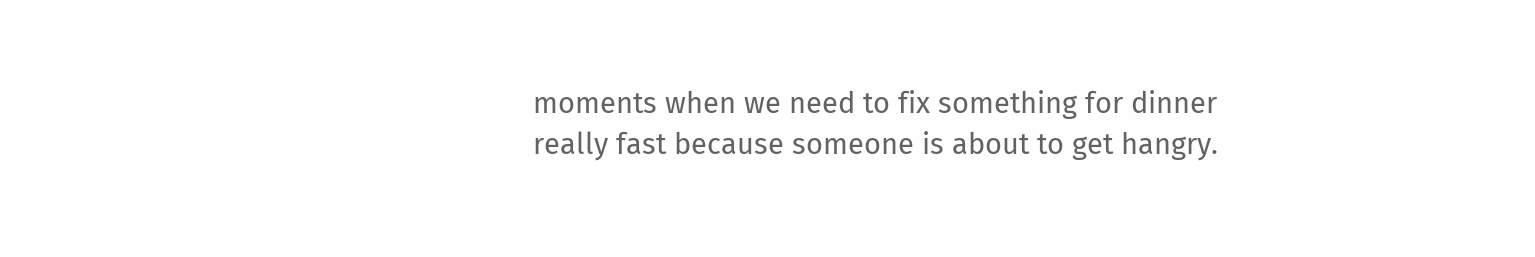moments when we need to fix something for dinner really fast because someone is about to get hangry.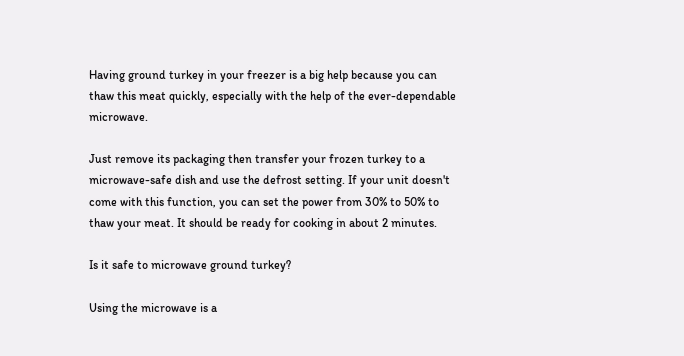Having ground turkey in your freezer is a big help because you can thaw this meat quickly, especially with the help of the ever-dependable microwave.

Just remove its packaging then transfer your frozen turkey to a microwave-safe dish and use the defrost setting. If your unit doesn't come with this function, you can set the power from 30% to 50% to thaw your meat. It should be ready for cooking in about 2 minutes.

Is it safe to microwave ground turkey?

Using the microwave is a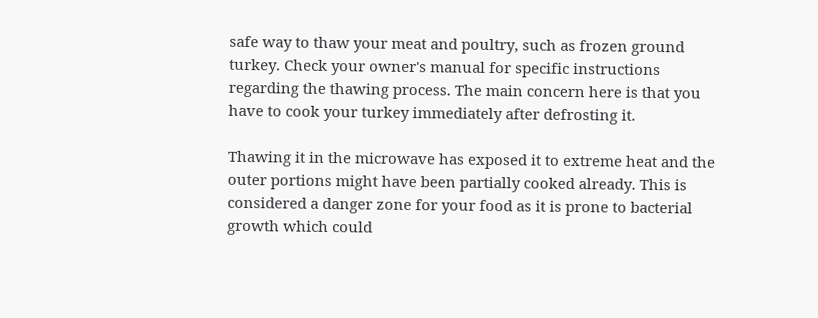safe way to thaw your meat and poultry, such as frozen ground turkey. Check your owner's manual for specific instructions regarding the thawing process. The main concern here is that you have to cook your turkey immediately after defrosting it.

Thawing it in the microwave has exposed it to extreme heat and the outer portions might have been partially cooked already. This is considered a danger zone for your food as it is prone to bacterial growth which could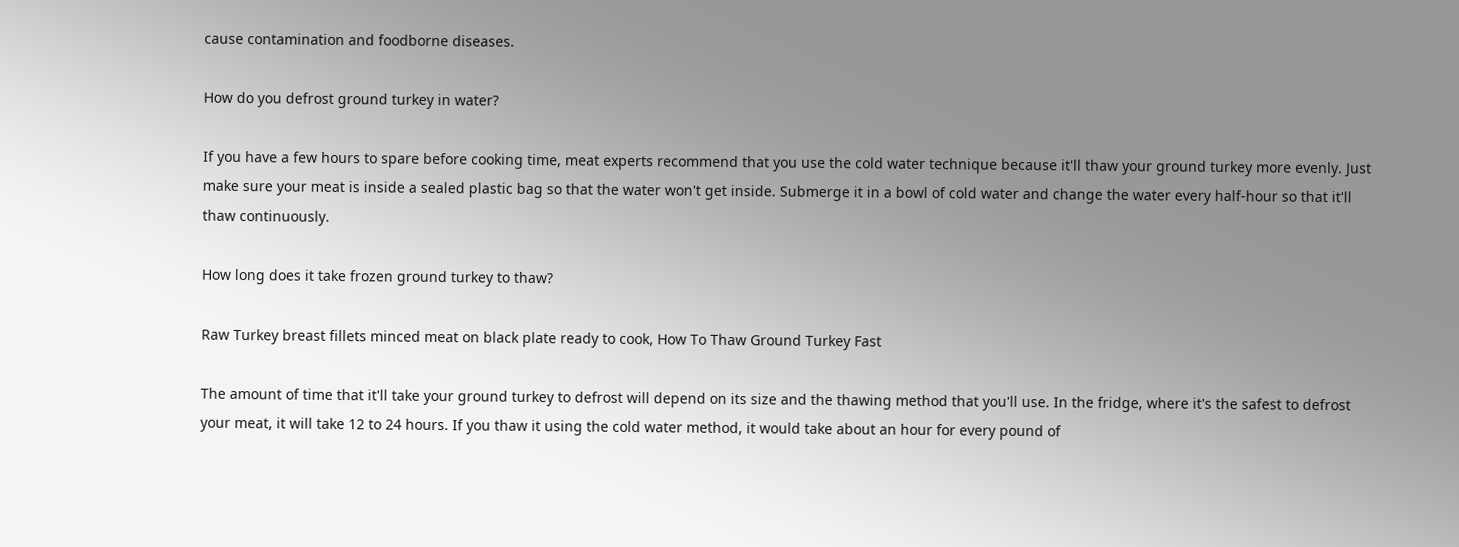cause contamination and foodborne diseases.

How do you defrost ground turkey in water?

If you have a few hours to spare before cooking time, meat experts recommend that you use the cold water technique because it'll thaw your ground turkey more evenly. Just make sure your meat is inside a sealed plastic bag so that the water won't get inside. Submerge it in a bowl of cold water and change the water every half-hour so that it'll thaw continuously.

How long does it take frozen ground turkey to thaw?

Raw Turkey breast fillets minced meat on black plate ready to cook, How To Thaw Ground Turkey Fast

The amount of time that it'll take your ground turkey to defrost will depend on its size and the thawing method that you'll use. In the fridge, where it's the safest to defrost your meat, it will take 12 to 24 hours. If you thaw it using the cold water method, it would take about an hour for every pound of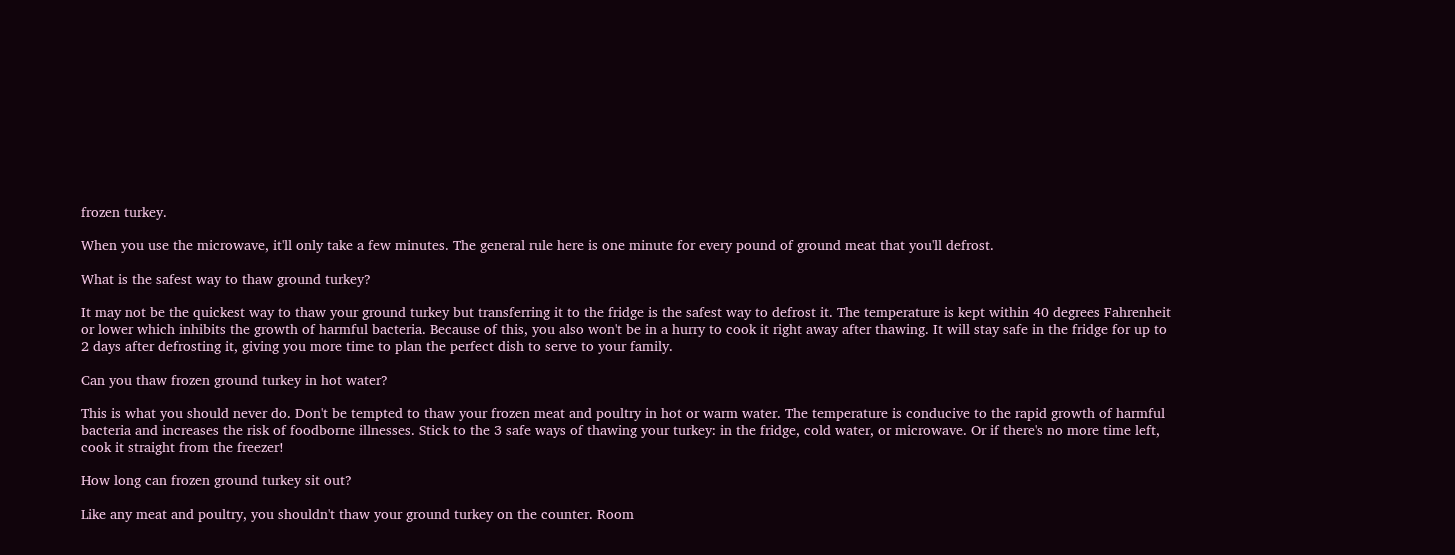frozen turkey.

When you use the microwave, it'll only take a few minutes. The general rule here is one minute for every pound of ground meat that you'll defrost.

What is the safest way to thaw ground turkey?

It may not be the quickest way to thaw your ground turkey but transferring it to the fridge is the safest way to defrost it. The temperature is kept within 40 degrees Fahrenheit or lower which inhibits the growth of harmful bacteria. Because of this, you also won't be in a hurry to cook it right away after thawing. It will stay safe in the fridge for up to 2 days after defrosting it, giving you more time to plan the perfect dish to serve to your family.

Can you thaw frozen ground turkey in hot water?

This is what you should never do. Don't be tempted to thaw your frozen meat and poultry in hot or warm water. The temperature is conducive to the rapid growth of harmful bacteria and increases the risk of foodborne illnesses. Stick to the 3 safe ways of thawing your turkey: in the fridge, cold water, or microwave. Or if there's no more time left, cook it straight from the freezer!

How long can frozen ground turkey sit out?

Like any meat and poultry, you shouldn't thaw your ground turkey on the counter. Room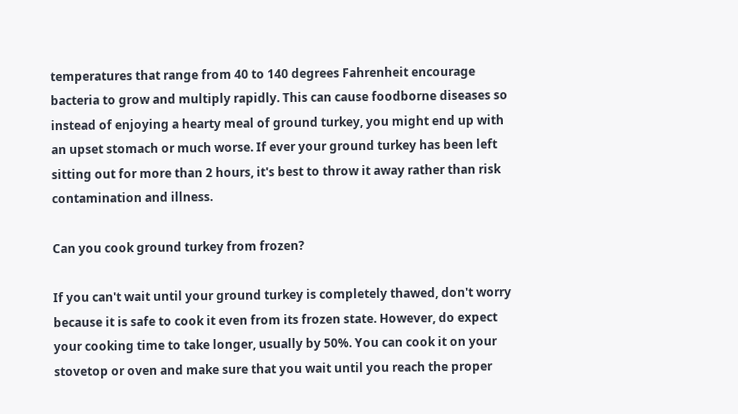temperatures that range from 40 to 140 degrees Fahrenheit encourage bacteria to grow and multiply rapidly. This can cause foodborne diseases so instead of enjoying a hearty meal of ground turkey, you might end up with an upset stomach or much worse. If ever your ground turkey has been left sitting out for more than 2 hours, it's best to throw it away rather than risk contamination and illness.

Can you cook ground turkey from frozen?

If you can't wait until your ground turkey is completely thawed, don't worry because it is safe to cook it even from its frozen state. However, do expect your cooking time to take longer, usually by 50%. You can cook it on your stovetop or oven and make sure that you wait until you reach the proper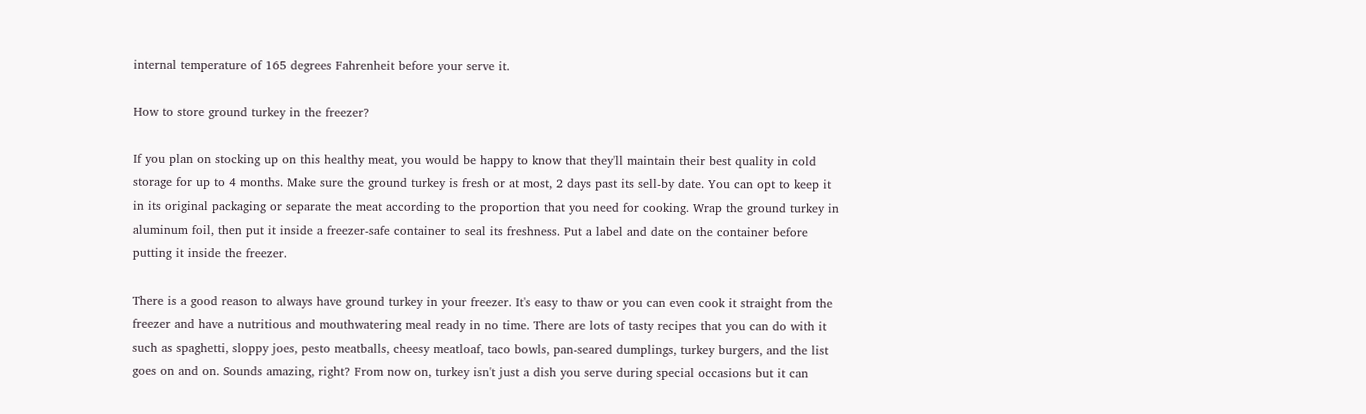internal temperature of 165 degrees Fahrenheit before your serve it.

How to store ground turkey in the freezer?

If you plan on stocking up on this healthy meat, you would be happy to know that they'll maintain their best quality in cold storage for up to 4 months. Make sure the ground turkey is fresh or at most, 2 days past its sell-by date. You can opt to keep it in its original packaging or separate the meat according to the proportion that you need for cooking. Wrap the ground turkey in aluminum foil, then put it inside a freezer-safe container to seal its freshness. Put a label and date on the container before putting it inside the freezer.

There is a good reason to always have ground turkey in your freezer. It's easy to thaw or you can even cook it straight from the freezer and have a nutritious and mouthwatering meal ready in no time. There are lots of tasty recipes that you can do with it such as spaghetti, sloppy joes, pesto meatballs, cheesy meatloaf, taco bowls, pan-seared dumplings, turkey burgers, and the list goes on and on. Sounds amazing, right? From now on, turkey isn't just a dish you serve during special occasions but it can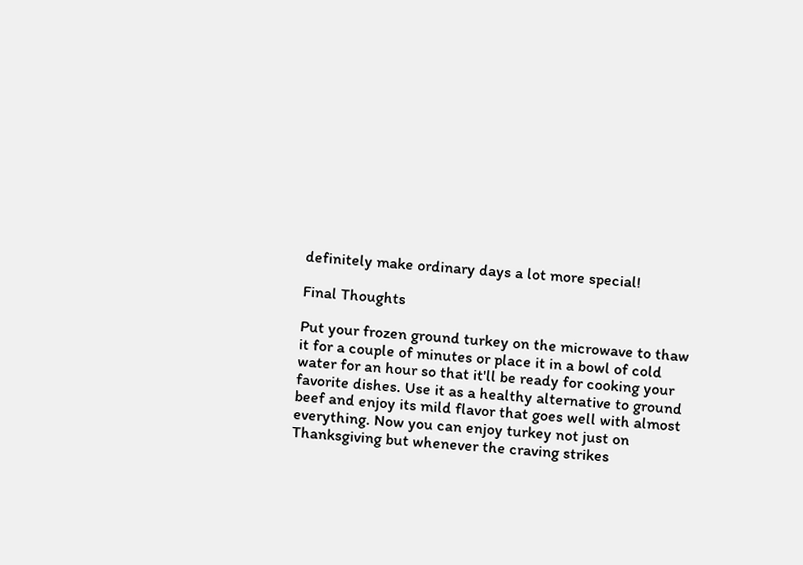definitely make ordinary days a lot more special!

Final Thoughts

Put your frozen ground turkey on the microwave to thaw it for a couple of minutes or place it in a bowl of cold water for an hour so that it'll be ready for cooking your favorite dishes. Use it as a healthy alternative to ground beef and enjoy its mild flavor that goes well with almost everything. Now you can enjoy turkey not just on Thanksgiving but whenever the craving strikes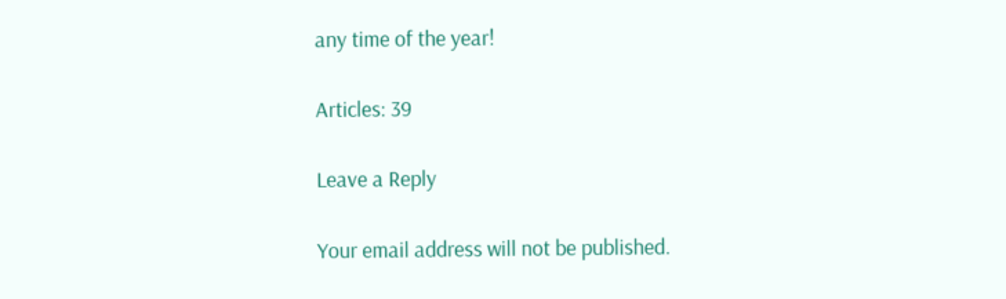any time of the year!

Articles: 39

Leave a Reply

Your email address will not be published.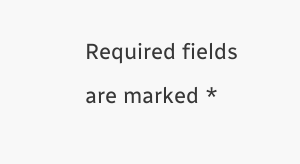Required fields are marked *